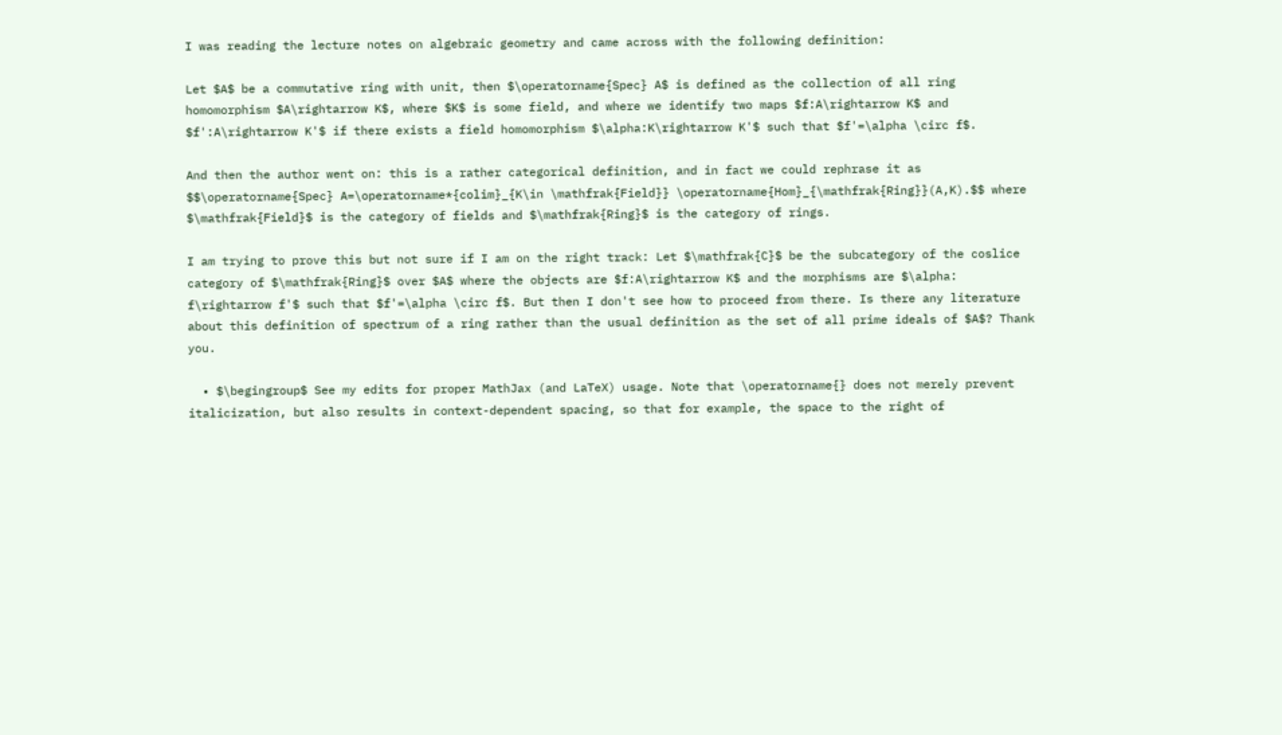I was reading the lecture notes on algebraic geometry and came across with the following definition:

Let $A$ be a commutative ring with unit, then $\operatorname{Spec} A$ is defined as the collection of all ring homomorphism $A\rightarrow K$, where $K$ is some field, and where we identify two maps $f:A\rightarrow K$ and $f':A\rightarrow K'$ if there exists a field homomorphism $\alpha:K\rightarrow K'$ such that $f'=\alpha \circ f$.

And then the author went on: this is a rather categorical definition, and in fact we could rephrase it as $$\operatorname{Spec} A=\operatorname*{colim}_{K\in \mathfrak{Field}} \operatorname{Hom}_{\mathfrak{Ring}}(A,K).$$ where $\mathfrak{Field}$ is the category of fields and $\mathfrak{Ring}$ is the category of rings.

I am trying to prove this but not sure if I am on the right track: Let $\mathfrak{C}$ be the subcategory of the coslice category of $\mathfrak{Ring}$ over $A$ where the objects are $f:A\rightarrow K$ and the morphisms are $\alpha: f\rightarrow f'$ such that $f'=\alpha \circ f$. But then I don't see how to proceed from there. Is there any literature about this definition of spectrum of a ring rather than the usual definition as the set of all prime ideals of $A$? Thank you.

  • $\begingroup$ See my edits for proper MathJax (and LaTeX) usage. Note that \operatorname{} does not merely prevent italicization, but also results in context-dependent spacing, so that for example, the space to the right of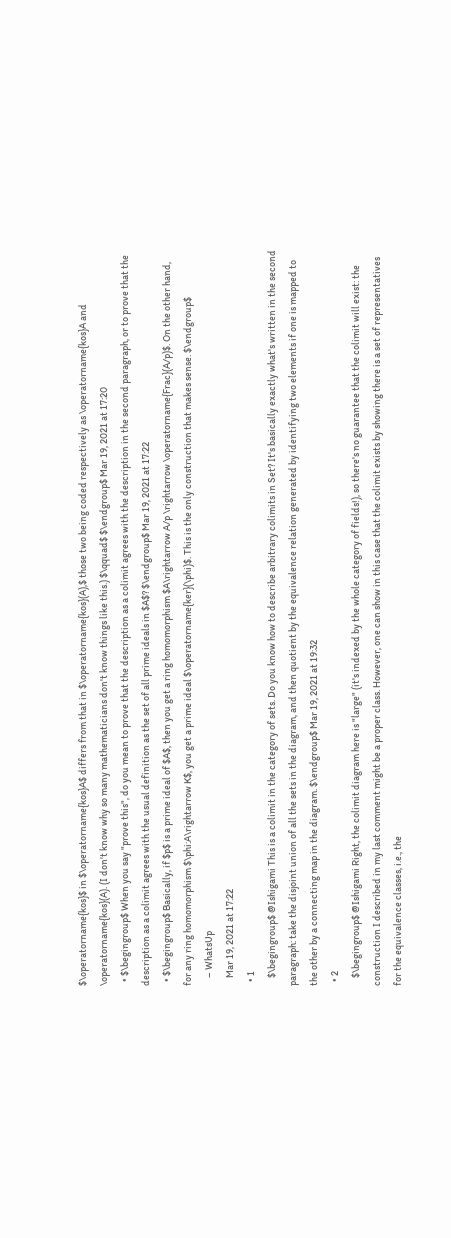$\operatorname{kos}$ in $\operatorname{kos}A$ differs from that in $\operatorname{kos}(A),$ those two being coded respectively as \operatorname{kos}A and \operatorname{kos}(A). (I don't know why so many mathematicians don't know things like this.) $\qquad$ $\endgroup$ Mar 19, 2021 at 17:20
  • $\begingroup$ When you say "prove this", do you mean to prove that the description as a colimit agrees with the description in the second paragraph, or to prove that the description as a colimit agrees with the usual definition as the set of all prime ideals in $A$? $\endgroup$ Mar 19, 2021 at 17:22
  • $\begingroup$ Basically, if $p$ is a prime ideal of $A$, then you get a ring homomorphism $A\rightarrow A/p \rightarrow \operatorname{Frac}(A/p)$. On the other hand, for any ring homomorphism $\phi:A\rightarrow K$, you get a prime ideal $\operatorname{ker}(\phi)$. This is the only construction that makes sense. $\endgroup$
    – WhatsUp
    Mar 19, 2021 at 17:22
  • 1
    $\begingroup$ @Ishigami This is a colimit in the category of sets. Do you know how to describe arbitrary colimits in Set? It's basically exactly what's written in the second paragraph: take the disjoint union of all the sets in the diagram, and then quotient by the equivalence relation generated by identifying two elements if one is mapped to the other by a connecting map in the diagram. $\endgroup$ Mar 19, 2021 at 19:32
  • 2
    $\begingroup$ @Ishigami Right, the colimit diagram here is "large" (it's indexed by the whole category of fields!), so there's no guarantee that the colimit will exist: the construction I described in my last comment might be a proper class. However, one can show in this case that the colimit exists by showing there is a set of representatives for the equivalence classes, i.e., the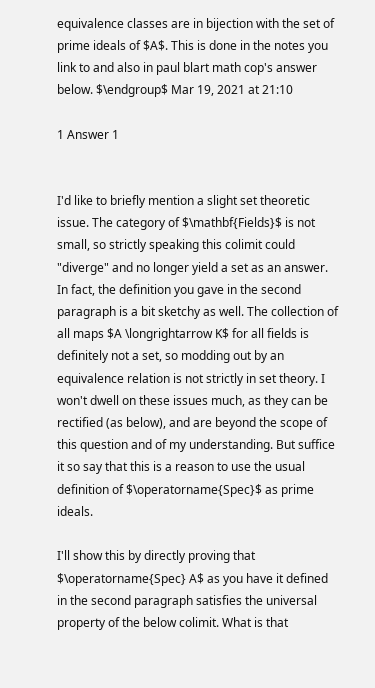equivalence classes are in bijection with the set of prime ideals of $A$. This is done in the notes you link to and also in paul blart math cop's answer below. $\endgroup$ Mar 19, 2021 at 21:10

1 Answer 1


I'd like to briefly mention a slight set theoretic issue. The category of $\mathbf{Fields}$ is not small, so strictly speaking this colimit could "diverge" and no longer yield a set as an answer. In fact, the definition you gave in the second paragraph is a bit sketchy as well. The collection of all maps $A \longrightarrow K$ for all fields is definitely not a set, so modding out by an equivalence relation is not strictly in set theory. I won't dwell on these issues much, as they can be rectified (as below), and are beyond the scope of this question and of my understanding. But suffice it so say that this is a reason to use the usual definition of $\operatorname{Spec}$ as prime ideals.

I'll show this by directly proving that $\operatorname{Spec} A$ as you have it defined in the second paragraph satisfies the universal property of the below colimit. What is that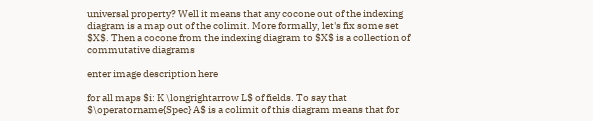universal property? Well it means that any cocone out of the indexing diagram is a map out of the colimit. More formally, let's fix some set $X$. Then a cocone from the indexing diagram to $X$ is a collection of commutative diagrams

enter image description here

for all maps $i: K \longrightarrow L$ of fields. To say that $\operatorname{Spec} A$ is a colimit of this diagram means that for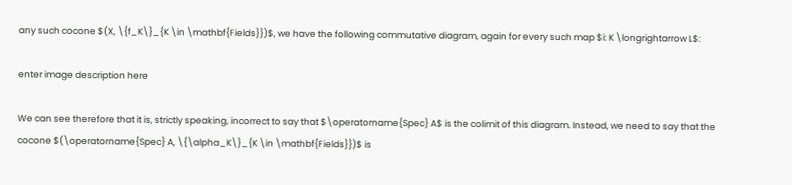any such cocone $(X, \{f_K\}_{K \in \mathbf{Fields}})$, we have the following commutative diagram, again for every such map $i: K \longrightarrow L$:

enter image description here

We can see therefore that it is, strictly speaking, incorrect to say that $\operatorname{Spec} A$ is the colimit of this diagram. Instead, we need to say that the cocone $(\operatorname{Spec} A, \{\alpha_K\}_{K \in \mathbf{Fields}})$ is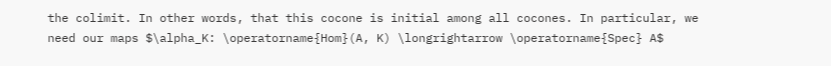the colimit. In other words, that this cocone is initial among all cocones. In particular, we need our maps $\alpha_K: \operatorname{Hom}(A, K) \longrightarrow \operatorname{Spec} A$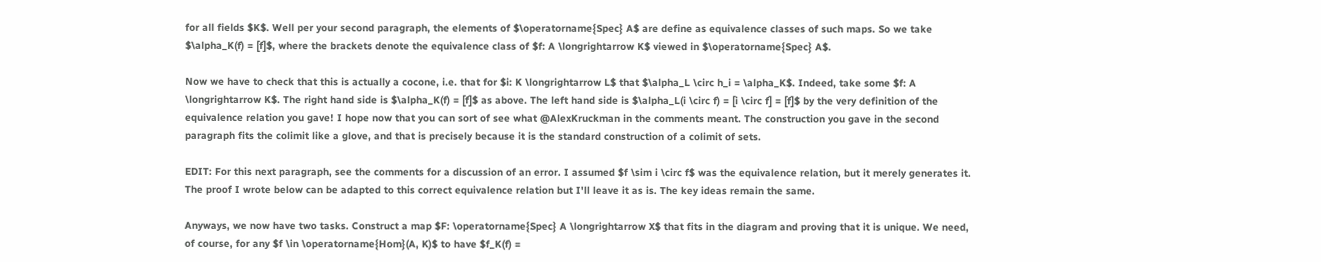for all fields $K$. Well per your second paragraph, the elements of $\operatorname{Spec} A$ are define as equivalence classes of such maps. So we take $\alpha_K(f) = [f]$, where the brackets denote the equivalence class of $f: A \longrightarrow K$ viewed in $\operatorname{Spec} A$.

Now we have to check that this is actually a cocone, i.e. that for $i: K \longrightarrow L$ that $\alpha_L \circ h_i = \alpha_K$. Indeed, take some $f: A \longrightarrow K$. The right hand side is $\alpha_K(f) = [f]$ as above. The left hand side is $\alpha_L(i \circ f) = [i \circ f] = [f]$ by the very definition of the equivalence relation you gave! I hope now that you can sort of see what @AlexKruckman in the comments meant. The construction you gave in the second paragraph fits the colimit like a glove, and that is precisely because it is the standard construction of a colimit of sets.

EDIT: For this next paragraph, see the comments for a discussion of an error. I assumed $f \sim i \circ f$ was the equivalence relation, but it merely generates it. The proof I wrote below can be adapted to this correct equivalence relation but I'll leave it as is. The key ideas remain the same.

Anyways, we now have two tasks. Construct a map $F: \operatorname{Spec} A \longrightarrow X$ that fits in the diagram and proving that it is unique. We need, of course, for any $f \in \operatorname{Hom}(A, K)$ to have $f_K(f) =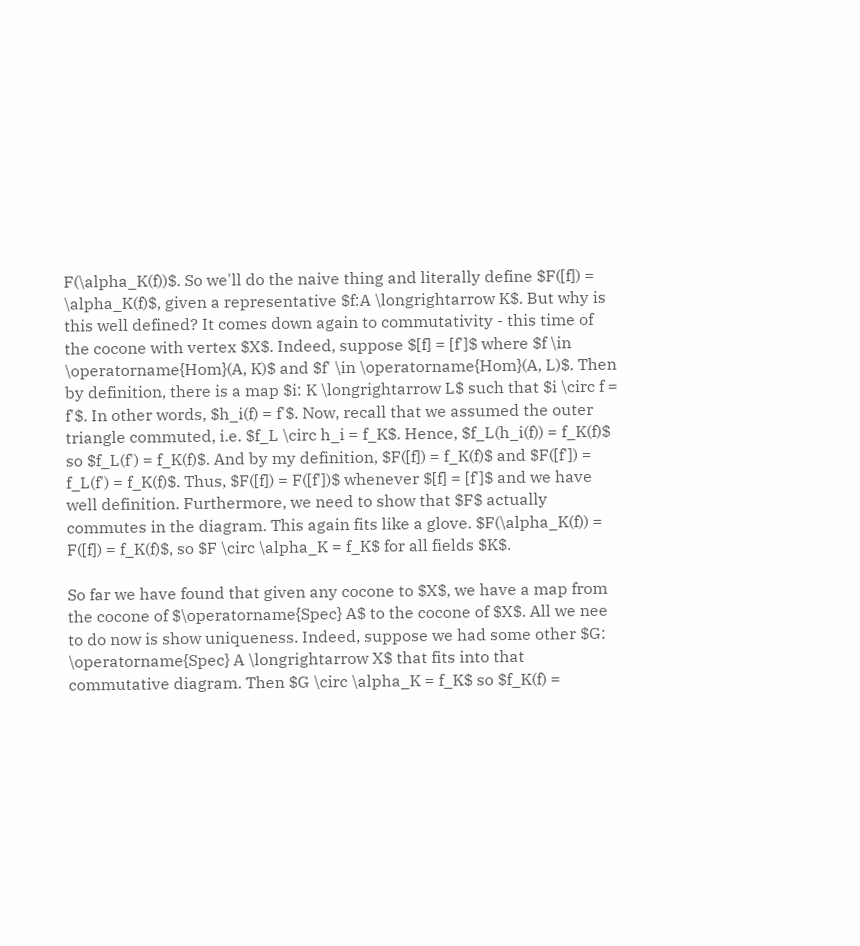F(\alpha_K(f))$. So we'll do the naive thing and literally define $F([f]) = \alpha_K(f)$, given a representative $f:A \longrightarrow K$. But why is this well defined? It comes down again to commutativity - this time of the cocone with vertex $X$. Indeed, suppose $[f] = [f']$ where $f \in \operatorname{Hom}(A, K)$ and $f' \in \operatorname{Hom}(A, L)$. Then by definition, there is a map $i: K \longrightarrow L$ such that $i \circ f = f'$. In other words, $h_i(f) = f'$. Now, recall that we assumed the outer triangle commuted, i.e. $f_L \circ h_i = f_K$. Hence, $f_L(h_i(f)) = f_K(f)$ so $f_L(f') = f_K(f)$. And by my definition, $F([f]) = f_K(f)$ and $F([f']) = f_L(f') = f_K(f)$. Thus, $F([f]) = F([f'])$ whenever $[f] = [f']$ and we have well definition. Furthermore, we need to show that $F$ actually commutes in the diagram. This again fits like a glove. $F(\alpha_K(f)) = F([f]) = f_K(f)$, so $F \circ \alpha_K = f_K$ for all fields $K$.

So far we have found that given any cocone to $X$, we have a map from the cocone of $\operatorname{Spec} A$ to the cocone of $X$. All we nee to do now is show uniqueness. Indeed, suppose we had some other $G: \operatorname{Spec} A \longrightarrow X$ that fits into that commutative diagram. Then $G \circ \alpha_K = f_K$ so $f_K(f) =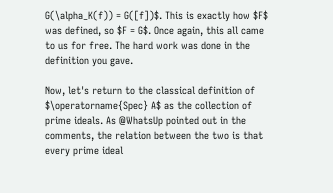G(\alpha_K(f)) = G([f])$. This is exactly how $F$ was defined, so $F = G$. Once again, this all came to us for free. The hard work was done in the definition you gave.

Now, let's return to the classical definition of $\operatorname{Spec} A$ as the collection of prime ideals. As @WhatsUp pointed out in the comments, the relation between the two is that every prime ideal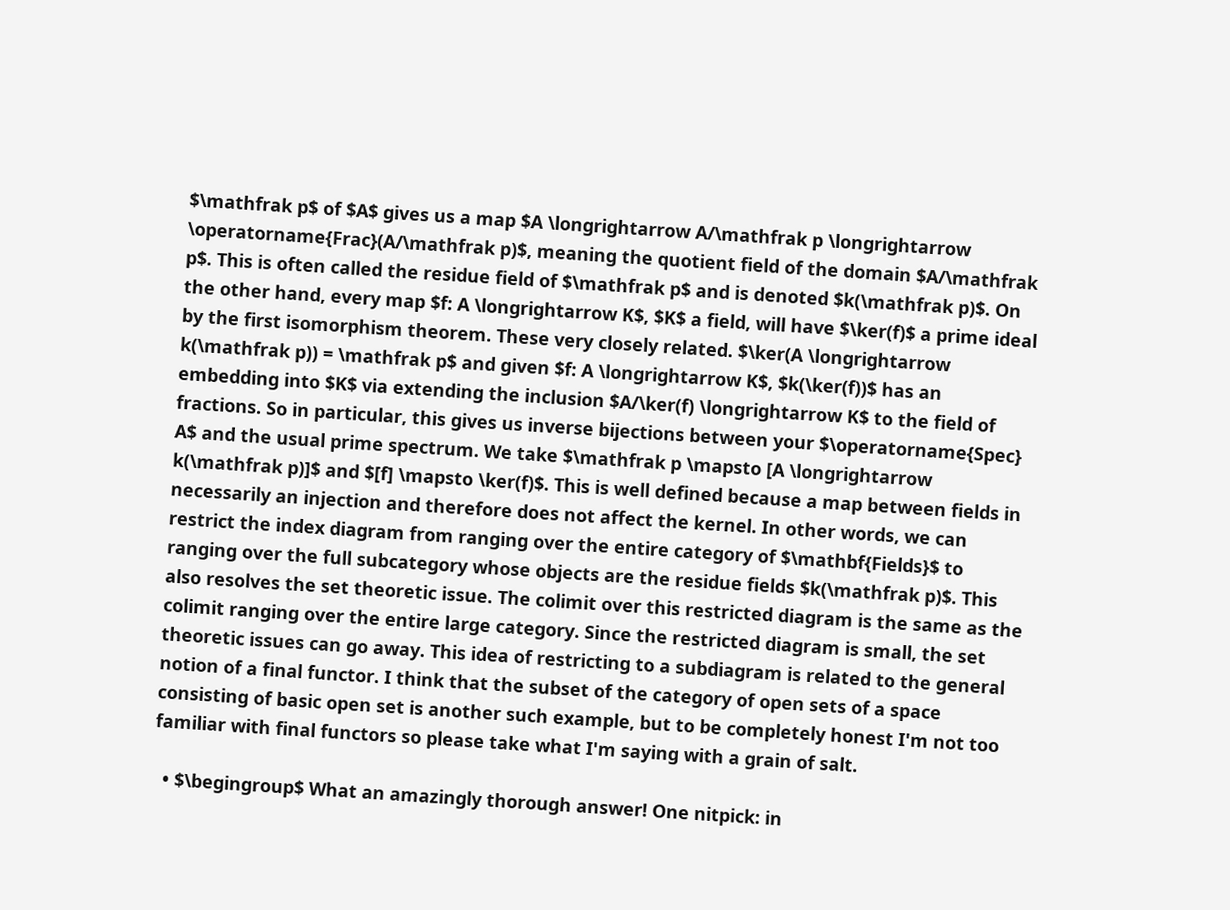$\mathfrak p$ of $A$ gives us a map $A \longrightarrow A/\mathfrak p \longrightarrow \operatorname{Frac}(A/\mathfrak p)$, meaning the quotient field of the domain $A/\mathfrak p$. This is often called the residue field of $\mathfrak p$ and is denoted $k(\mathfrak p)$. On the other hand, every map $f: A \longrightarrow K$, $K$ a field, will have $\ker(f)$ a prime ideal by the first isomorphism theorem. These very closely related. $\ker(A \longrightarrow k(\mathfrak p)) = \mathfrak p$ and given $f: A \longrightarrow K$, $k(\ker(f))$ has an embedding into $K$ via extending the inclusion $A/\ker(f) \longrightarrow K$ to the field of fractions. So in particular, this gives us inverse bijections between your $\operatorname{Spec} A$ and the usual prime spectrum. We take $\mathfrak p \mapsto [A \longrightarrow k(\mathfrak p)]$ and $[f] \mapsto \ker(f)$. This is well defined because a map between fields in necessarily an injection and therefore does not affect the kernel. In other words, we can restrict the index diagram from ranging over the entire category of $\mathbf{Fields}$ to ranging over the full subcategory whose objects are the residue fields $k(\mathfrak p)$. This also resolves the set theoretic issue. The colimit over this restricted diagram is the same as the colimit ranging over the entire large category. Since the restricted diagram is small, the set theoretic issues can go away. This idea of restricting to a subdiagram is related to the general notion of a final functor. I think that the subset of the category of open sets of a space consisting of basic open set is another such example, but to be completely honest I'm not too familiar with final functors so please take what I'm saying with a grain of salt.

  • $\begingroup$ What an amazingly thorough answer! One nitpick: in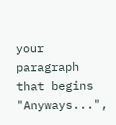your paragraph that begins "Anyways...",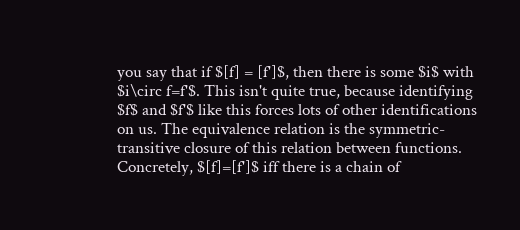you say that if $[f] = [f']$, then there is some $i$ with $i\circ f=f'$. This isn't quite true, because identifying $f$ and $f'$ like this forces lots of other identifications on us. The equivalence relation is the symmetric-transitive closure of this relation between functions. Concretely, $[f]=[f']$ iff there is a chain of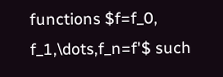functions $f=f_0, f_1,\dots,f_n=f'$ such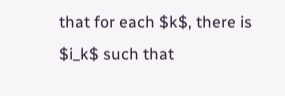that for each $k$, there is $i_k$ such that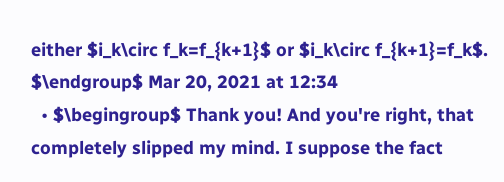either $i_k\circ f_k=f_{k+1}$ or $i_k\circ f_{k+1}=f_k$. $\endgroup$ Mar 20, 2021 at 12:34
  • $\begingroup$ Thank you! And you're right, that completely slipped my mind. I suppose the fact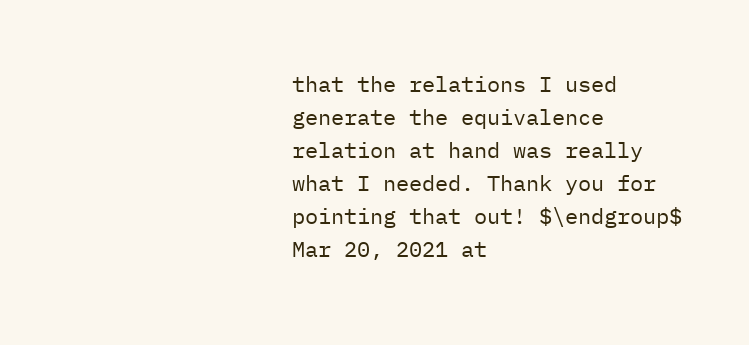that the relations I used generate the equivalence relation at hand was really what I needed. Thank you for pointing that out! $\endgroup$ Mar 20, 2021 at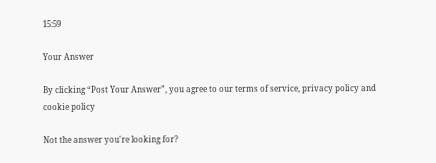15:59

Your Answer

By clicking “Post Your Answer”, you agree to our terms of service, privacy policy and cookie policy

Not the answer you're looking for?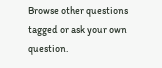Browse other questions tagged or ask your own question.